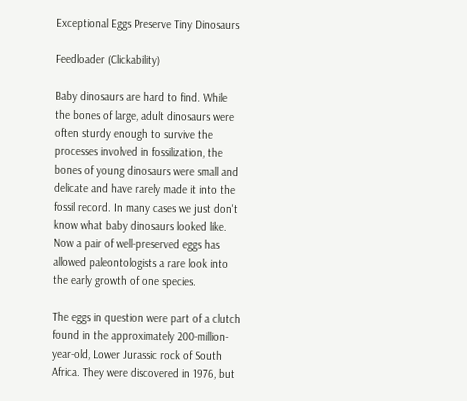Exceptional Eggs Preserve Tiny Dinosaurs

Feedloader (Clickability)

Baby dinosaurs are hard to find. While the bones of large, adult dinosaurs were often sturdy enough to survive the processes involved in fossilization, the bones of young dinosaurs were small and delicate and have rarely made it into the fossil record. In many cases we just don't know what baby dinosaurs looked like. Now a pair of well-preserved eggs has allowed paleontologists a rare look into the early growth of one species.

The eggs in question were part of a clutch found in the approximately 200-million-year-old, Lower Jurassic rock of South Africa. They were discovered in 1976, but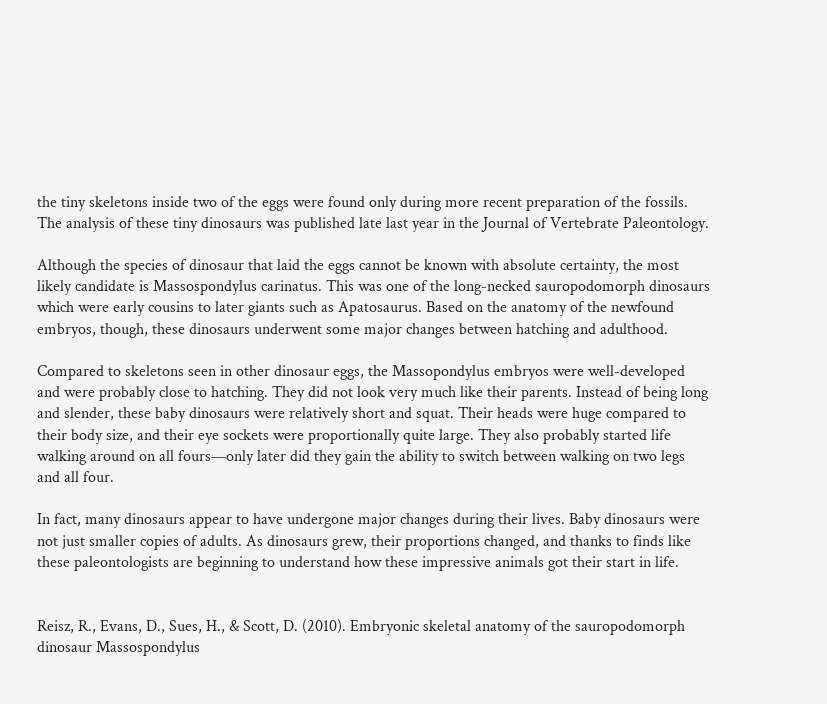the tiny skeletons inside two of the eggs were found only during more recent preparation of the fossils. The analysis of these tiny dinosaurs was published late last year in the Journal of Vertebrate Paleontology.

Although the species of dinosaur that laid the eggs cannot be known with absolute certainty, the most likely candidate is Massospondylus carinatus. This was one of the long-necked sauropodomorph dinosaurs which were early cousins to later giants such as Apatosaurus. Based on the anatomy of the newfound embryos, though, these dinosaurs underwent some major changes between hatching and adulthood.

Compared to skeletons seen in other dinosaur eggs, the Massopondylus embryos were well-developed and were probably close to hatching. They did not look very much like their parents. Instead of being long and slender, these baby dinosaurs were relatively short and squat. Their heads were huge compared to their body size, and their eye sockets were proportionally quite large. They also probably started life walking around on all fours—only later did they gain the ability to switch between walking on two legs and all four.

In fact, many dinosaurs appear to have undergone major changes during their lives. Baby dinosaurs were not just smaller copies of adults. As dinosaurs grew, their proportions changed, and thanks to finds like these paleontologists are beginning to understand how these impressive animals got their start in life.


Reisz, R., Evans, D., Sues, H., & Scott, D. (2010). Embryonic skeletal anatomy of the sauropodomorph dinosaur Massospondylus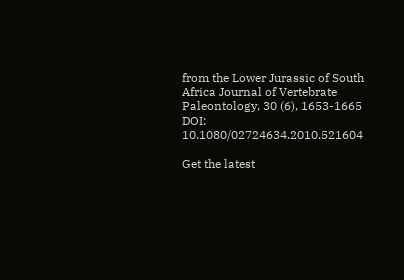from the Lower Jurassic of South Africa Journal of Vertebrate Paleontology, 30 (6), 1653-1665 DOI: 10.1080/02724634.2010.521604

Get the latest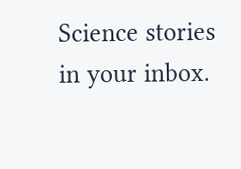Science stories in your inbox.